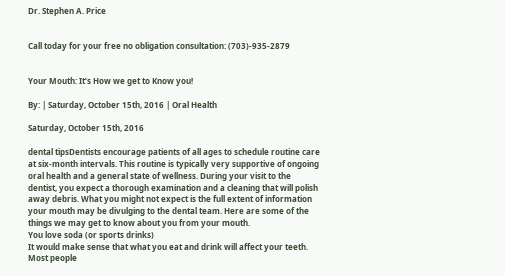Dr. Stephen A. Price


Call today for your free no obligation consultation: (703)-935-2879


Your Mouth: It’s How we get to Know you!

By: | Saturday, October 15th, 2016 | Oral Health

Saturday, October 15th, 2016

dental tipsDentists encourage patients of all ages to schedule routine care at six-month intervals. This routine is typically very supportive of ongoing oral health and a general state of wellness. During your visit to the dentist, you expect a thorough examination and a cleaning that will polish away debris. What you might not expect is the full extent of information your mouth may be divulging to the dental team. Here are some of the things we may get to know about you from your mouth.
You love soda (or sports drinks)
It would make sense that what you eat and drink will affect your teeth. Most people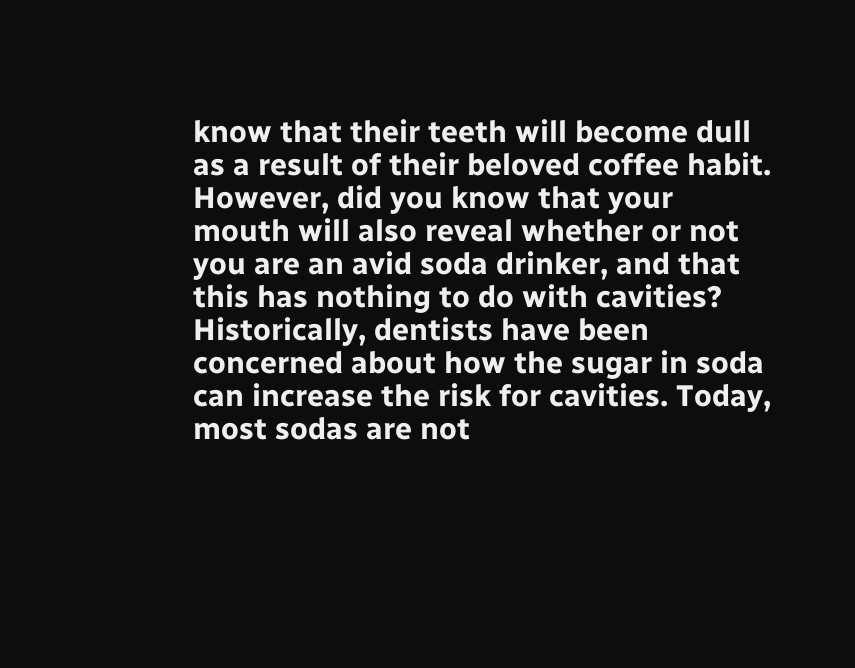know that their teeth will become dull as a result of their beloved coffee habit. However, did you know that your mouth will also reveal whether or not you are an avid soda drinker, and that this has nothing to do with cavities? Historically, dentists have been concerned about how the sugar in soda can increase the risk for cavities. Today, most sodas are not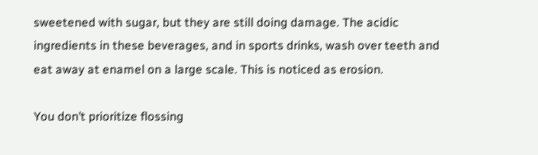sweetened with sugar, but they are still doing damage. The acidic ingredients in these beverages, and in sports drinks, wash over teeth and eat away at enamel on a large scale. This is noticed as erosion.

You don’t prioritize flossing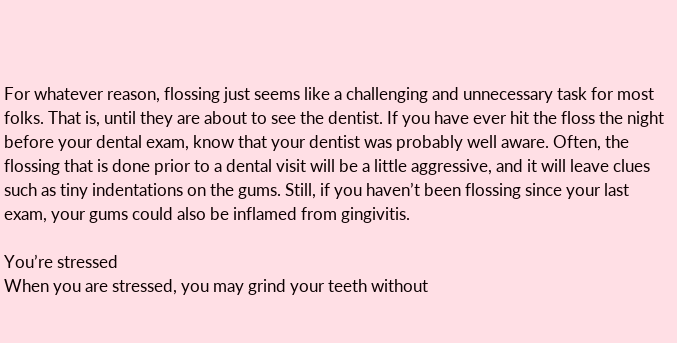For whatever reason, flossing just seems like a challenging and unnecessary task for most folks. That is, until they are about to see the dentist. If you have ever hit the floss the night before your dental exam, know that your dentist was probably well aware. Often, the flossing that is done prior to a dental visit will be a little aggressive, and it will leave clues such as tiny indentations on the gums. Still, if you haven’t been flossing since your last exam, your gums could also be inflamed from gingivitis.

You’re stressed
When you are stressed, you may grind your teeth without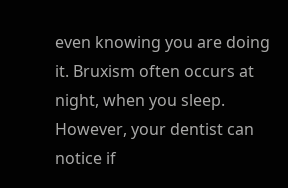even knowing you are doing it. Bruxism often occurs at night, when you sleep. However, your dentist can notice if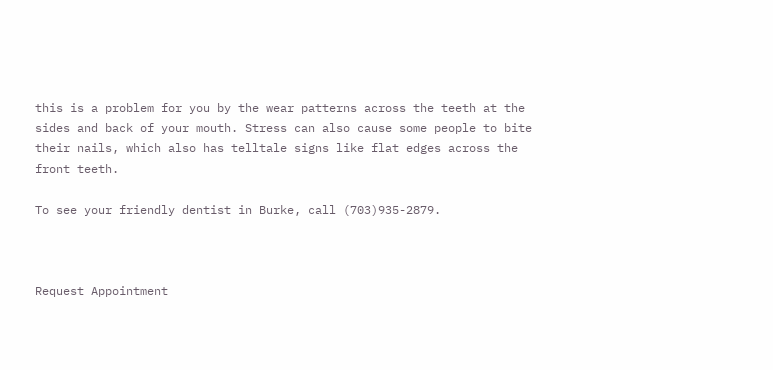this is a problem for you by the wear patterns across the teeth at the sides and back of your mouth. Stress can also cause some people to bite their nails, which also has telltale signs like flat edges across the front teeth.

To see your friendly dentist in Burke, call (703)935-2879.



Request Appointment